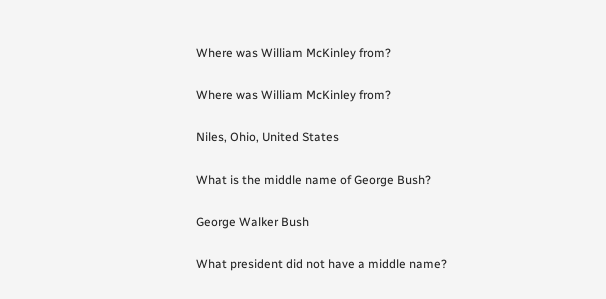Where was William McKinley from?

Where was William McKinley from?

Niles, Ohio, United States

What is the middle name of George Bush?

George Walker Bush

What president did not have a middle name?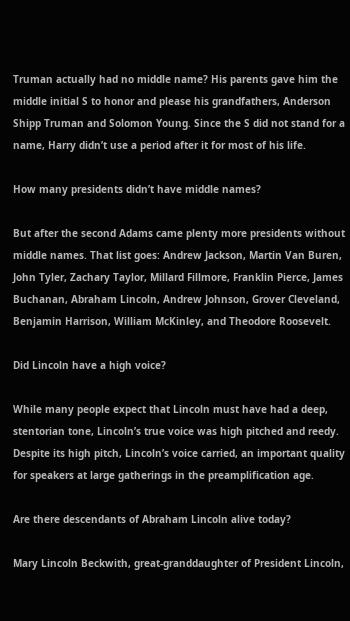Truman actually had no middle name? His parents gave him the middle initial S to honor and please his grandfathers, Anderson Shipp Truman and Solomon Young. Since the S did not stand for a name, Harry didn’t use a period after it for most of his life.

How many presidents didn’t have middle names?

But after the second Adams came plenty more presidents without middle names. That list goes: Andrew Jackson, Martin Van Buren, John Tyler, Zachary Taylor, Millard Fillmore, Franklin Pierce, James Buchanan, Abraham Lincoln, Andrew Johnson, Grover Cleveland, Benjamin Harrison, William McKinley, and Theodore Roosevelt.

Did Lincoln have a high voice?

While many people expect that Lincoln must have had a deep, stentorian tone, Lincoln’s true voice was high pitched and reedy. Despite its high pitch, Lincoln’s voice carried, an important quality for speakers at large gatherings in the preamplification age.

Are there descendants of Abraham Lincoln alive today?

Mary Lincoln Beckwith, great-granddaughter of President Lincoln,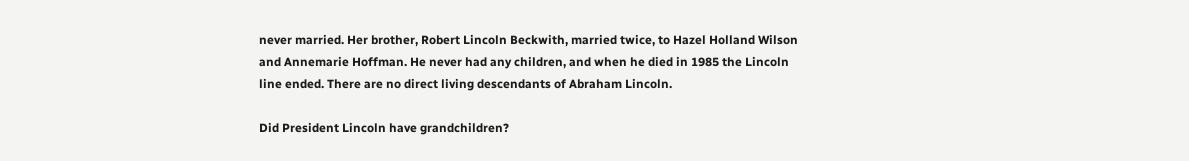never married. Her brother, Robert Lincoln Beckwith, married twice, to Hazel Holland Wilson and Annemarie Hoffman. He never had any children, and when he died in 1985 the Lincoln line ended. There are no direct living descendants of Abraham Lincoln.

Did President Lincoln have grandchildren?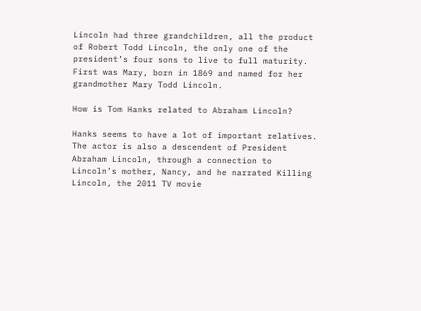Lincoln had three grandchildren, all the product of Robert Todd Lincoln, the only one of the president’s four sons to live to full maturity. First was Mary, born in 1869 and named for her grandmother Mary Todd Lincoln.

How is Tom Hanks related to Abraham Lincoln?

Hanks seems to have a lot of important relatives. The actor is also a descendent of President Abraham Lincoln, through a connection to Lincoln’s mother, Nancy, and he narrated Killing Lincoln, the 2011 TV movie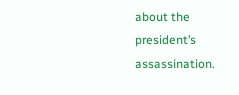about the president’s assassination.